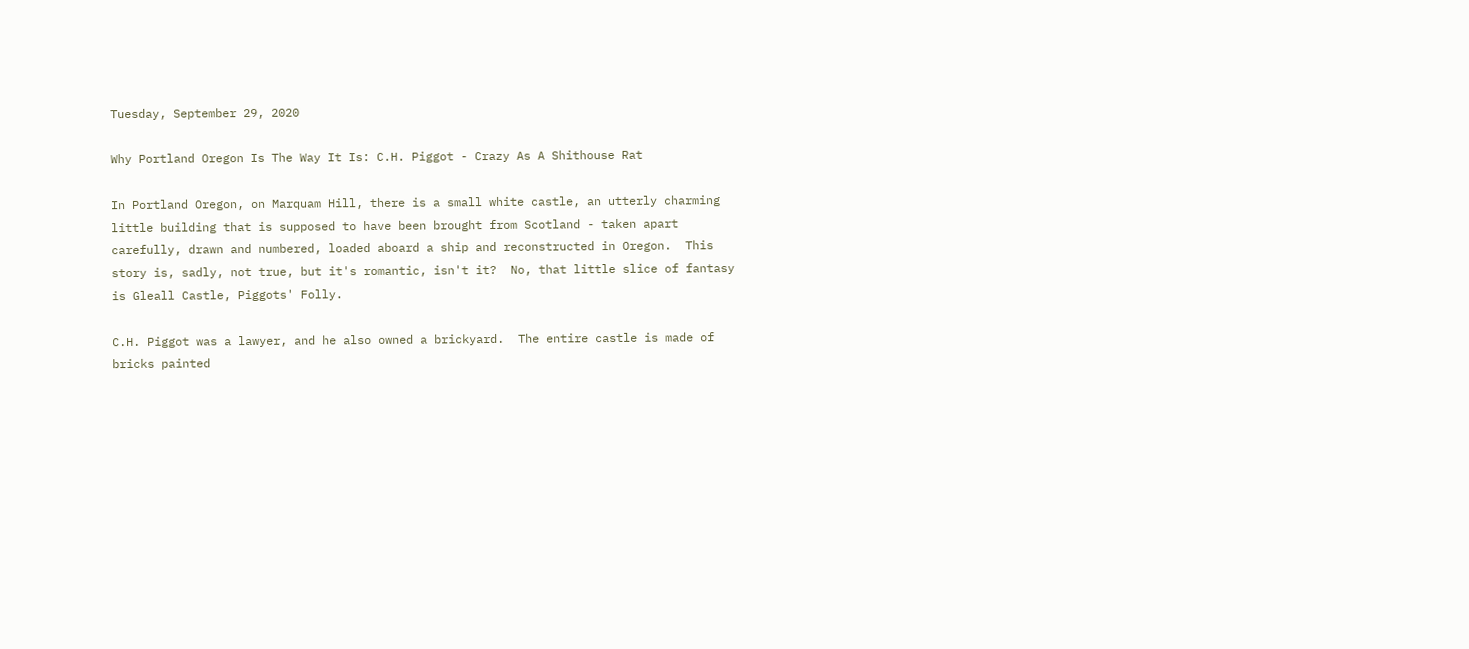Tuesday, September 29, 2020

Why Portland Oregon Is The Way It Is: C.H. Piggot - Crazy As A Shithouse Rat

In Portland Oregon, on Marquam Hill, there is a small white castle, an utterly charming little building that is supposed to have been brought from Scotland - taken apart carefully, drawn and numbered, loaded aboard a ship and reconstructed in Oregon.  This story is, sadly, not true, but it's romantic, isn't it?  No, that little slice of fantasy is Gleall Castle, Piggots' Folly.

C.H. Piggot was a lawyer, and he also owned a brickyard.  The entire castle is made of bricks painted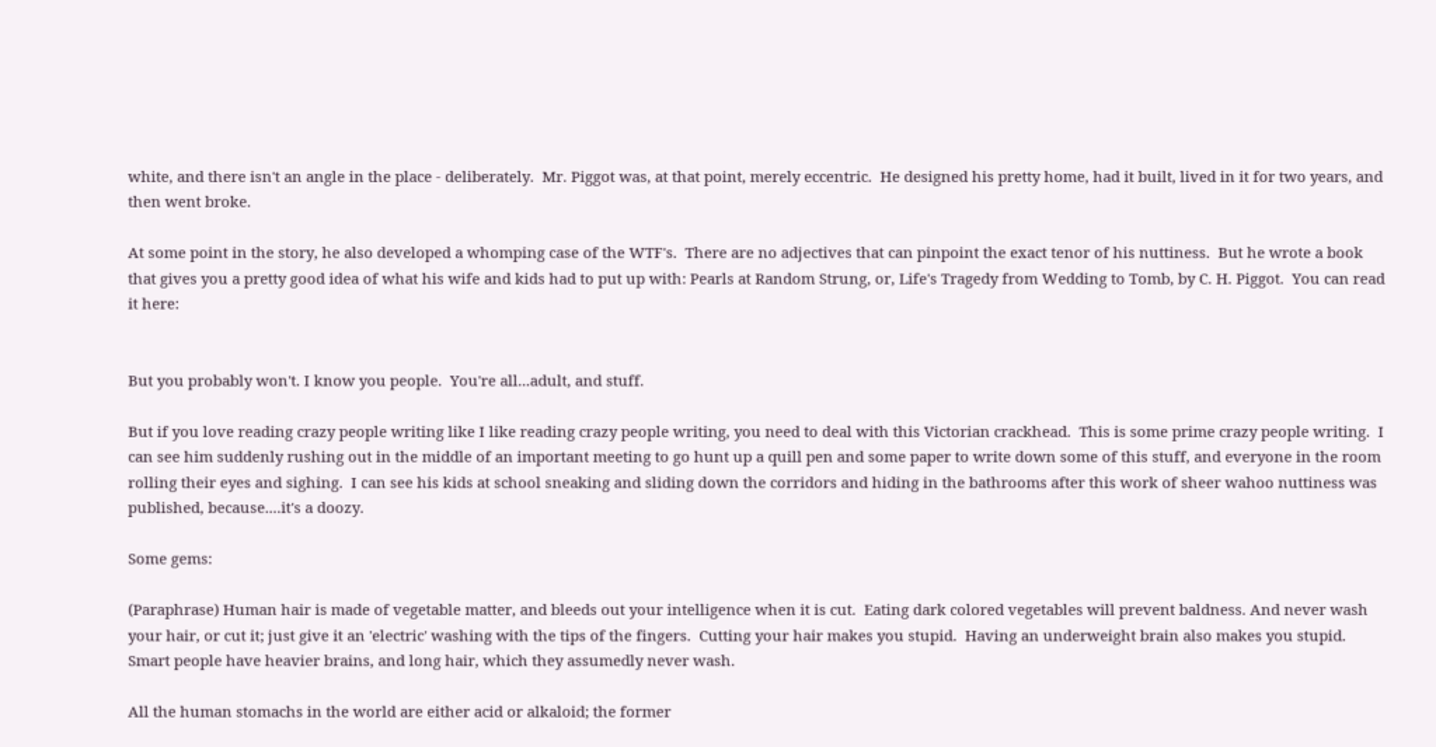white, and there isn't an angle in the place - deliberately.  Mr. Piggot was, at that point, merely eccentric.  He designed his pretty home, had it built, lived in it for two years, and then went broke.

At some point in the story, he also developed a whomping case of the WTF's.  There are no adjectives that can pinpoint the exact tenor of his nuttiness.  But he wrote a book that gives you a pretty good idea of what his wife and kids had to put up with: Pearls at Random Strung, or, Life's Tragedy from Wedding to Tomb, by C. H. Piggot.  You can read it here:


But you probably won't. I know you people.  You're all...adult, and stuff.

But if you love reading crazy people writing like I like reading crazy people writing, you need to deal with this Victorian crackhead.  This is some prime crazy people writing.  I can see him suddenly rushing out in the middle of an important meeting to go hunt up a quill pen and some paper to write down some of this stuff, and everyone in the room rolling their eyes and sighing.  I can see his kids at school sneaking and sliding down the corridors and hiding in the bathrooms after this work of sheer wahoo nuttiness was published, because....it's a doozy.

Some gems:

(Paraphrase) Human hair is made of vegetable matter, and bleeds out your intelligence when it is cut.  Eating dark colored vegetables will prevent baldness. And never wash your hair, or cut it; just give it an 'electric' washing with the tips of the fingers.  Cutting your hair makes you stupid.  Having an underweight brain also makes you stupid.  Smart people have heavier brains, and long hair, which they assumedly never wash.

All the human stomachs in the world are either acid or alkaloid; the former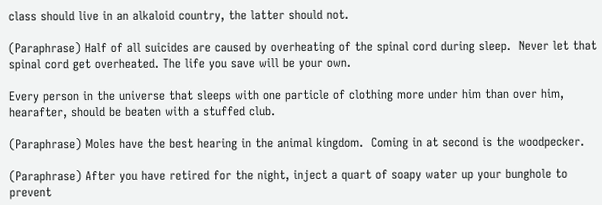class should live in an alkaloid country, the latter should not.

(Paraphrase) Half of all suicides are caused by overheating of the spinal cord during sleep.  Never let that spinal cord get overheated. The life you save will be your own.

Every person in the universe that sleeps with one particle of clothing more under him than over him, hearafter, should be beaten with a stuffed club.

(Paraphrase) Moles have the best hearing in the animal kingdom.  Coming in at second is the woodpecker.

(Paraphrase) After you have retired for the night, inject a quart of soapy water up your bunghole to prevent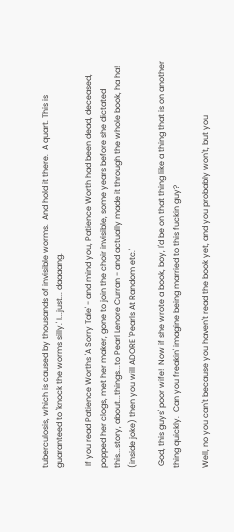tuberculosis, which is caused by thousands of invisible worms.  And hold it there.  A quart. This is guaranteed to 'knock the worms silly.' I...just... daaaang.

 If you read Patience Worths 'A Sorry Tale' - and mind you, Patience Worth had been dead, deceased, popped her clogs, met her maker, gone to join the choir invisible, some years before she dictated this...story, about...things...to Pearl Lenore Curran - and actually made it through the whole book, ha ha! (inside joke) then you will ADORE 'Pearls At Random etc.'

 God, this guys' poor wife!  Now if she wrote a book, boy, I'd be on that thing like a thing that is on another thing quickly.  Can you freakin' imagine being married to this fuckin guy?

Well, no you can't because you haven't read the book yet, and you probably won't, but you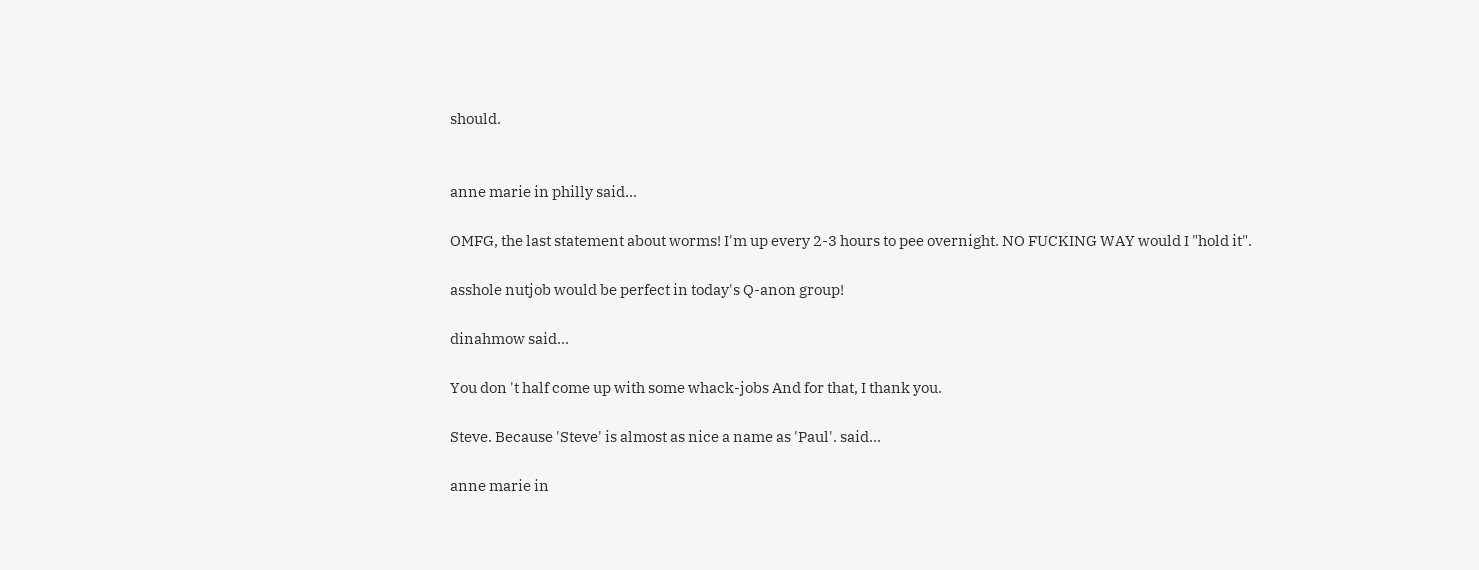should.


anne marie in philly said...

OMFG, the last statement about worms! I'm up every 2-3 hours to pee overnight. NO FUCKING WAY would I "hold it".

asshole nutjob would be perfect in today's Q-anon group!

dinahmow said...

You don 't half come up with some whack-jobs And for that, I thank you.

Steve. Because 'Steve' is almost as nice a name as 'Paul'. said...

anne marie in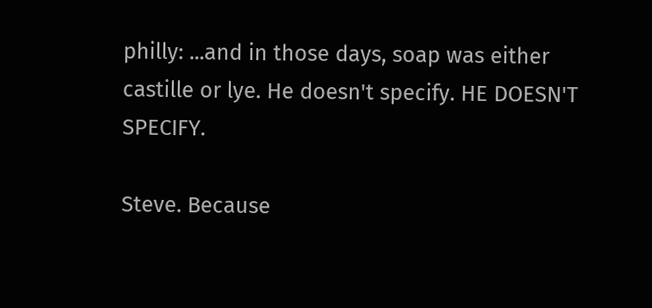philly: ...and in those days, soap was either castille or lye. He doesn't specify. HE DOESN'T SPECIFY.

Steve. Because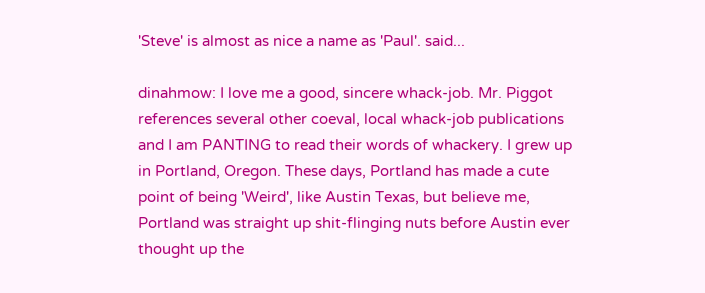'Steve' is almost as nice a name as 'Paul'. said...

dinahmow: I love me a good, sincere whack-job. Mr. Piggot references several other coeval, local whack-job publications and I am PANTING to read their words of whackery. I grew up in Portland, Oregon. These days, Portland has made a cute point of being 'Weird', like Austin Texas, but believe me, Portland was straight up shit-flinging nuts before Austin ever thought up the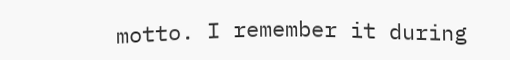motto. I remember it during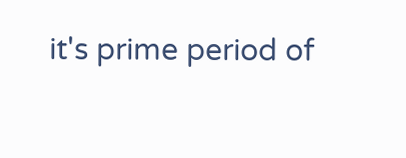it's prime period of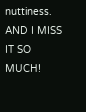nuttiness. AND I MISS IT SO MUCH!